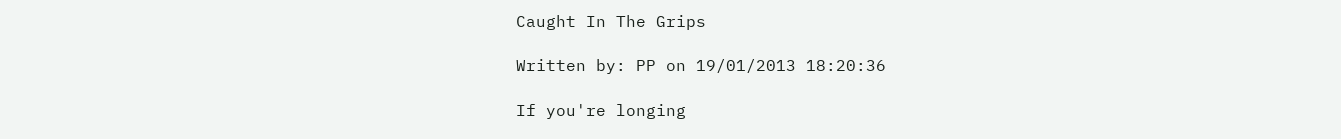Caught In The Grips

Written by: PP on 19/01/2013 18:20:36

If you're longing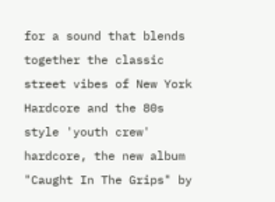for a sound that blends together the classic street vibes of New York Hardcore and the 80s style 'youth crew' hardcore, the new album "Caught In The Grips" by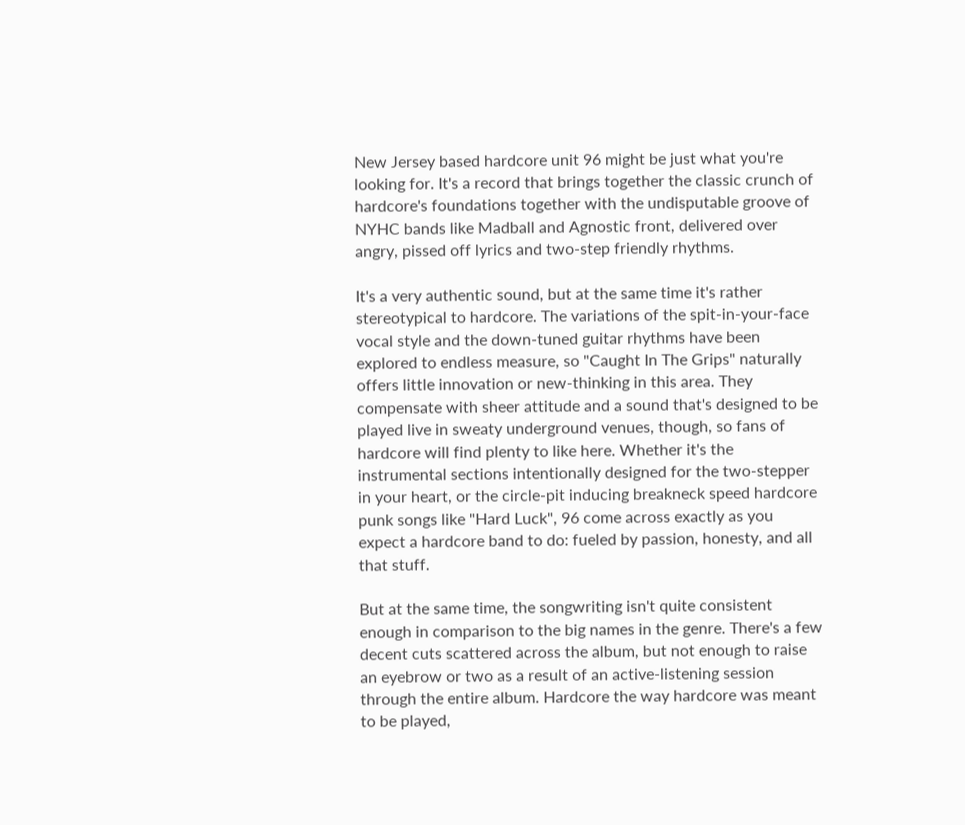New Jersey based hardcore unit 96 might be just what you're looking for. It's a record that brings together the classic crunch of hardcore's foundations together with the undisputable groove of NYHC bands like Madball and Agnostic front, delivered over angry, pissed off lyrics and two-step friendly rhythms.

It's a very authentic sound, but at the same time it's rather stereotypical to hardcore. The variations of the spit-in-your-face vocal style and the down-tuned guitar rhythms have been explored to endless measure, so "Caught In The Grips" naturally offers little innovation or new-thinking in this area. They compensate with sheer attitude and a sound that's designed to be played live in sweaty underground venues, though, so fans of hardcore will find plenty to like here. Whether it's the instrumental sections intentionally designed for the two-stepper in your heart, or the circle-pit inducing breakneck speed hardcore punk songs like "Hard Luck", 96 come across exactly as you expect a hardcore band to do: fueled by passion, honesty, and all that stuff.

But at the same time, the songwriting isn't quite consistent enough in comparison to the big names in the genre. There's a few decent cuts scattered across the album, but not enough to raise an eyebrow or two as a result of an active-listening session through the entire album. Hardcore the way hardcore was meant to be played,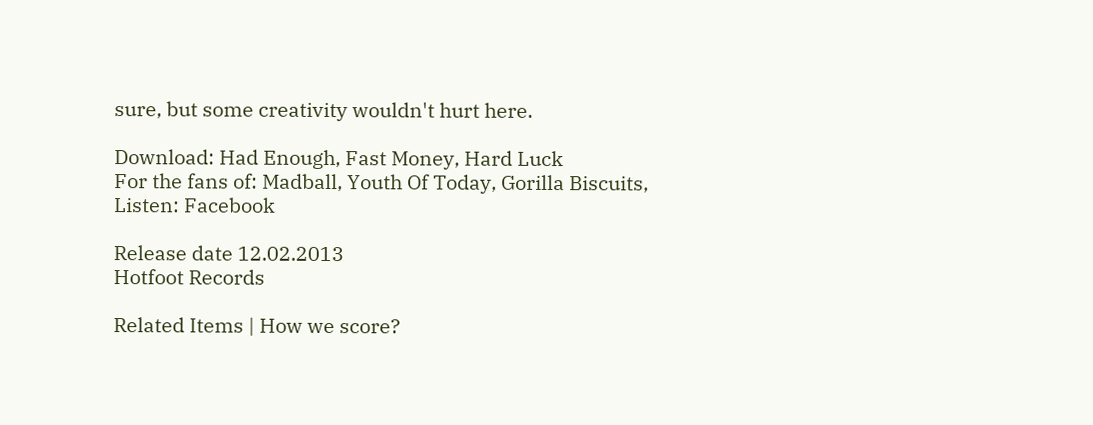sure, but some creativity wouldn't hurt here.

Download: Had Enough, Fast Money, Hard Luck
For the fans of: Madball, Youth Of Today, Gorilla Biscuits,
Listen: Facebook

Release date 12.02.2013
Hotfoot Records

Related Items | How we score?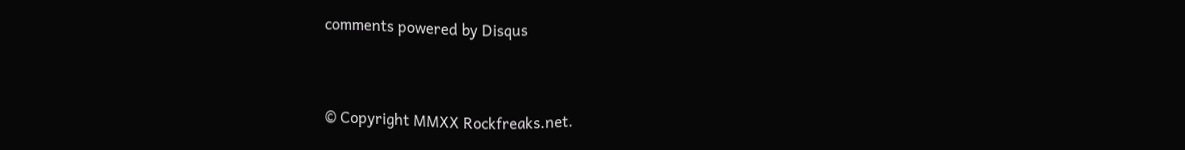comments powered by Disqus


© Copyright MMXX Rockfreaks.net.